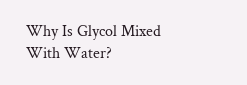Why Is Glycol Mixed With Water?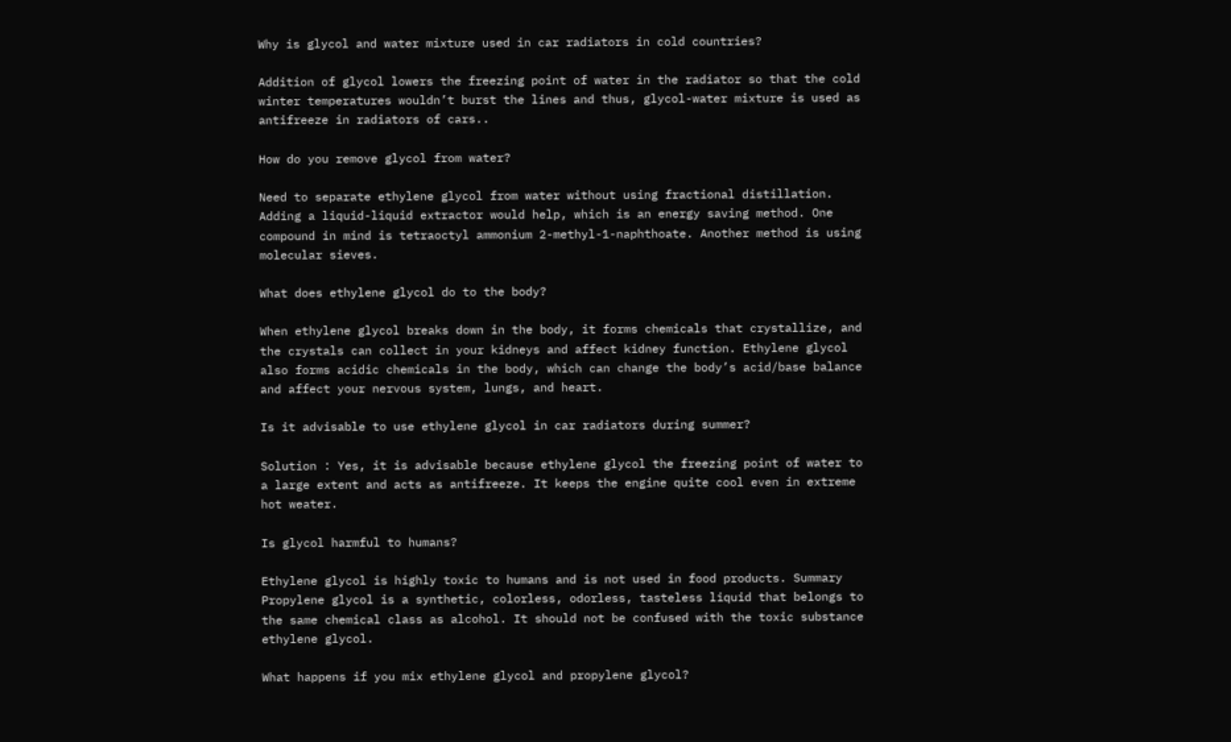Why is glycol and water mixture used in car radiators in cold countries?

Addition of glycol lowers the freezing point of water in the radiator so that the cold winter temperatures wouldn’t burst the lines and thus, glycol-water mixture is used as antifreeze in radiators of cars..

How do you remove glycol from water?

Need to separate ethylene glycol from water without using fractional distillation. Adding a liquid-liquid extractor would help, which is an energy saving method. One compound in mind is tetraoctyl ammonium 2-methyl-1-naphthoate. Another method is using molecular sieves.

What does ethylene glycol do to the body?

When ethylene glycol breaks down in the body, it forms chemicals that crystallize, and the crystals can collect in your kidneys and affect kidney function. Ethylene glycol also forms acidic chemicals in the body, which can change the body’s acid/base balance and affect your nervous system, lungs, and heart.

Is it advisable to use ethylene glycol in car radiators during summer?

Solution : Yes, it is advisable because ethylene glycol the freezing point of water to a large extent and acts as antifreeze. It keeps the engine quite cool even in extreme hot weater.

Is glycol harmful to humans?

Ethylene glycol is highly toxic to humans and is not used in food products. Summary Propylene glycol is a synthetic, colorless, odorless, tasteless liquid that belongs to the same chemical class as alcohol. It should not be confused with the toxic substance ethylene glycol.

What happens if you mix ethylene glycol and propylene glycol?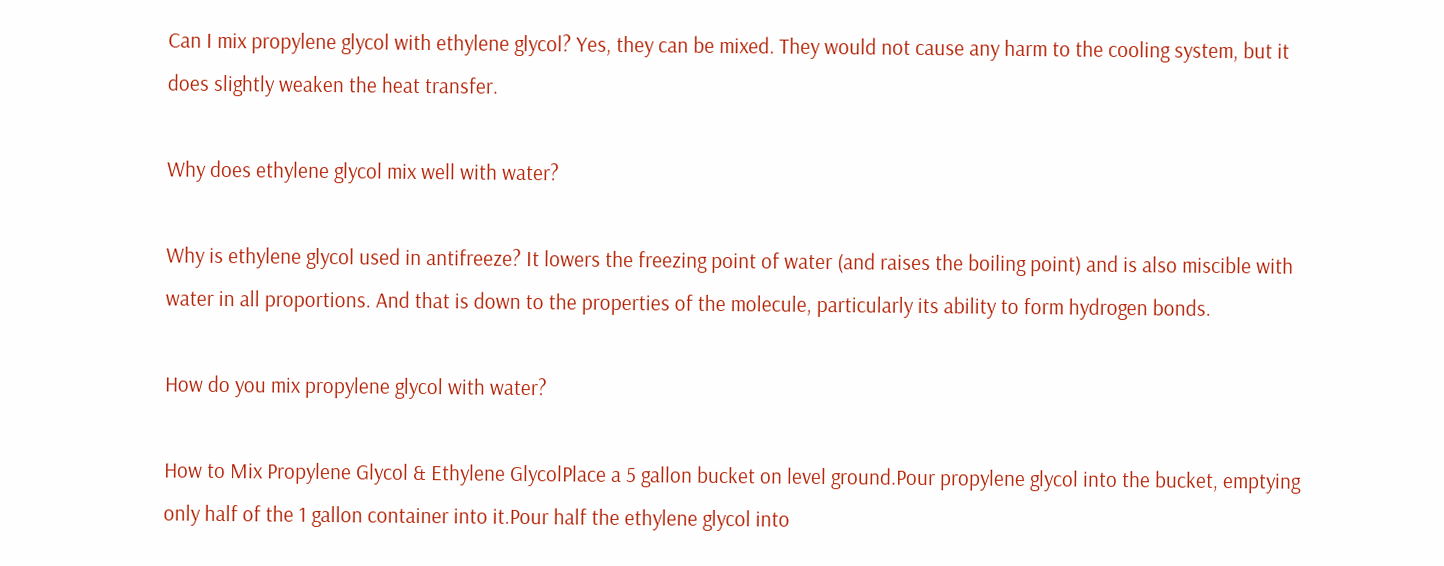Can I mix propylene glycol with ethylene glycol? Yes, they can be mixed. They would not cause any harm to the cooling system, but it does slightly weaken the heat transfer.

Why does ethylene glycol mix well with water?

Why is ethylene glycol used in antifreeze? It lowers the freezing point of water (and raises the boiling point) and is also miscible with water in all proportions. And that is down to the properties of the molecule, particularly its ability to form hydrogen bonds.

How do you mix propylene glycol with water?

How to Mix Propylene Glycol & Ethylene GlycolPlace a 5 gallon bucket on level ground.Pour propylene glycol into the bucket, emptying only half of the 1 gallon container into it.Pour half the ethylene glycol into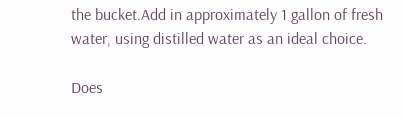the bucket.Add in approximately 1 gallon of fresh water, using distilled water as an ideal choice.

Does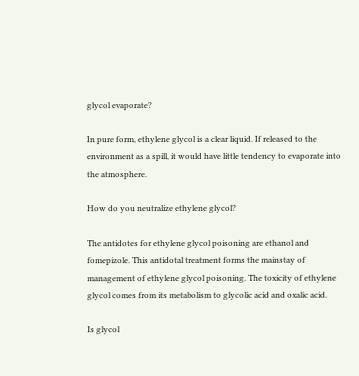glycol evaporate?

In pure form, ethylene glycol is a clear liquid. If released to the environment as a spill, it would have little tendency to evaporate into the atmosphere.

How do you neutralize ethylene glycol?

The antidotes for ethylene glycol poisoning are ethanol and fomepizole. This antidotal treatment forms the mainstay of management of ethylene glycol poisoning. The toxicity of ethylene glycol comes from its metabolism to glycolic acid and oxalic acid.

Is glycol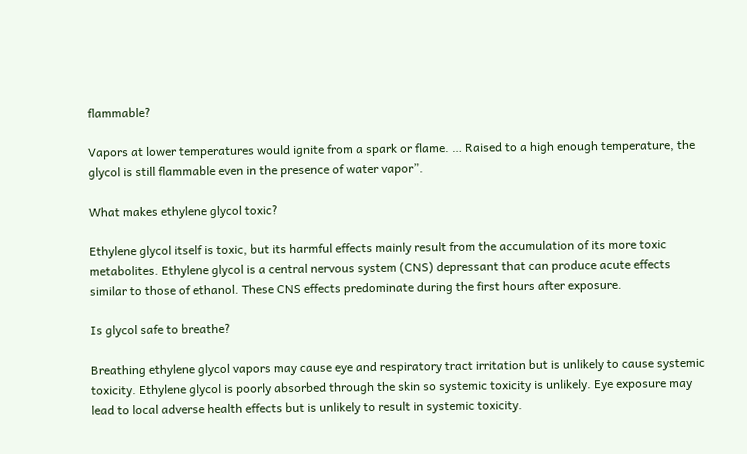flammable?

Vapors at lower temperatures would ignite from a spark or flame. … Raised to a high enough temperature, the glycol is still flammable even in the presence of water vapor”.

What makes ethylene glycol toxic?

Ethylene glycol itself is toxic, but its harmful effects mainly result from the accumulation of its more toxic metabolites. Ethylene glycol is a central nervous system (CNS) depressant that can produce acute effects similar to those of ethanol. These CNS effects predominate during the first hours after exposure.

Is glycol safe to breathe?

Breathing ethylene glycol vapors may cause eye and respiratory tract irritation but is unlikely to cause systemic toxicity. Ethylene glycol is poorly absorbed through the skin so systemic toxicity is unlikely. Eye exposure may lead to local adverse health effects but is unlikely to result in systemic toxicity.